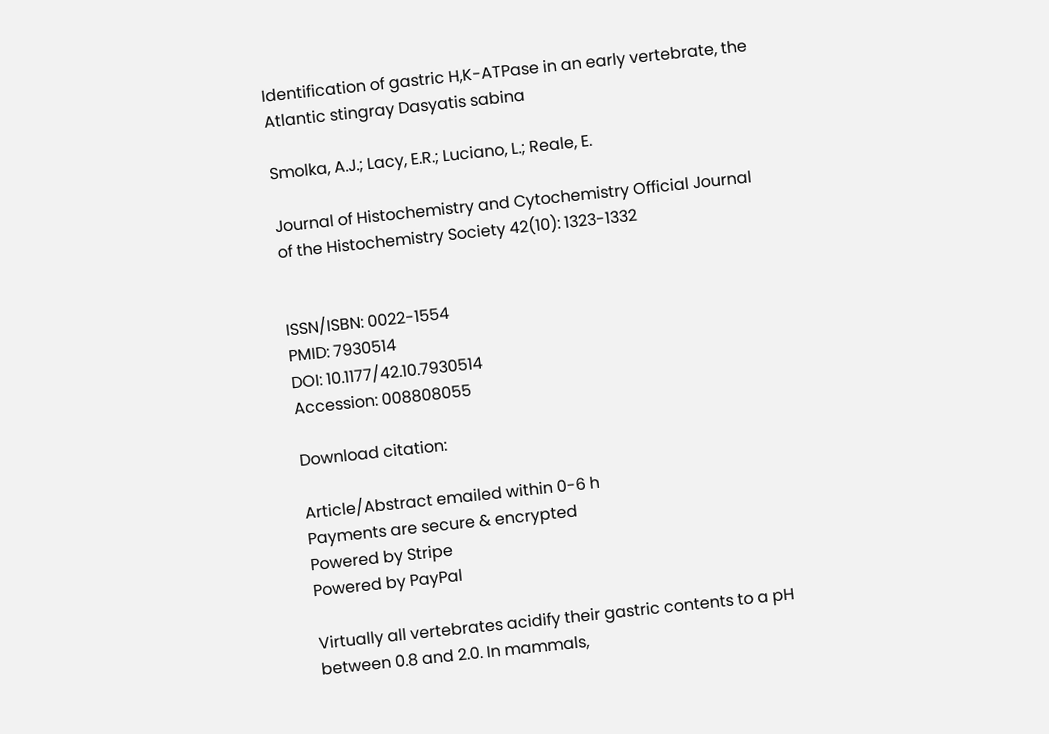Identification of gastric H,K-ATPase in an early vertebrate, the Atlantic stingray Dasyatis sabina

Smolka, A.J.; Lacy, E.R.; Luciano, L.; Reale, E.

Journal of Histochemistry and Cytochemistry Official Journal of the Histochemistry Society 42(10): 1323-1332


ISSN/ISBN: 0022-1554
PMID: 7930514
DOI: 10.1177/42.10.7930514
Accession: 008808055

Download citation:

Article/Abstract emailed within 0-6 h
Payments are secure & encrypted
Powered by Stripe
Powered by PayPal

Virtually all vertebrates acidify their gastric contents to a pH between 0.8 and 2.0. In mammals,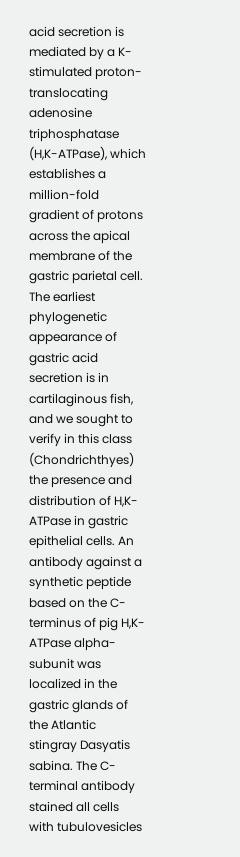acid secretion is mediated by a K-stimulated proton-translocating adenosine triphosphatase (H,K-ATPase), which establishes a million-fold gradient of protons across the apical membrane of the gastric parietal cell. The earliest phylogenetic appearance of gastric acid secretion is in cartilaginous fish, and we sought to verify in this class (Chondrichthyes) the presence and distribution of H,K-ATPase in gastric epithelial cells. An antibody against a synthetic peptide based on the C-terminus of pig H,K-ATPase alpha-subunit was localized in the gastric glands of the Atlantic stingray Dasyatis sabina. The C-terminal antibody stained all cells with tubulovesicles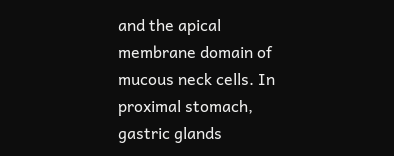and the apical membrane domain of mucous neck cells. In proximal stomach, gastric glands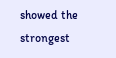showed the strongest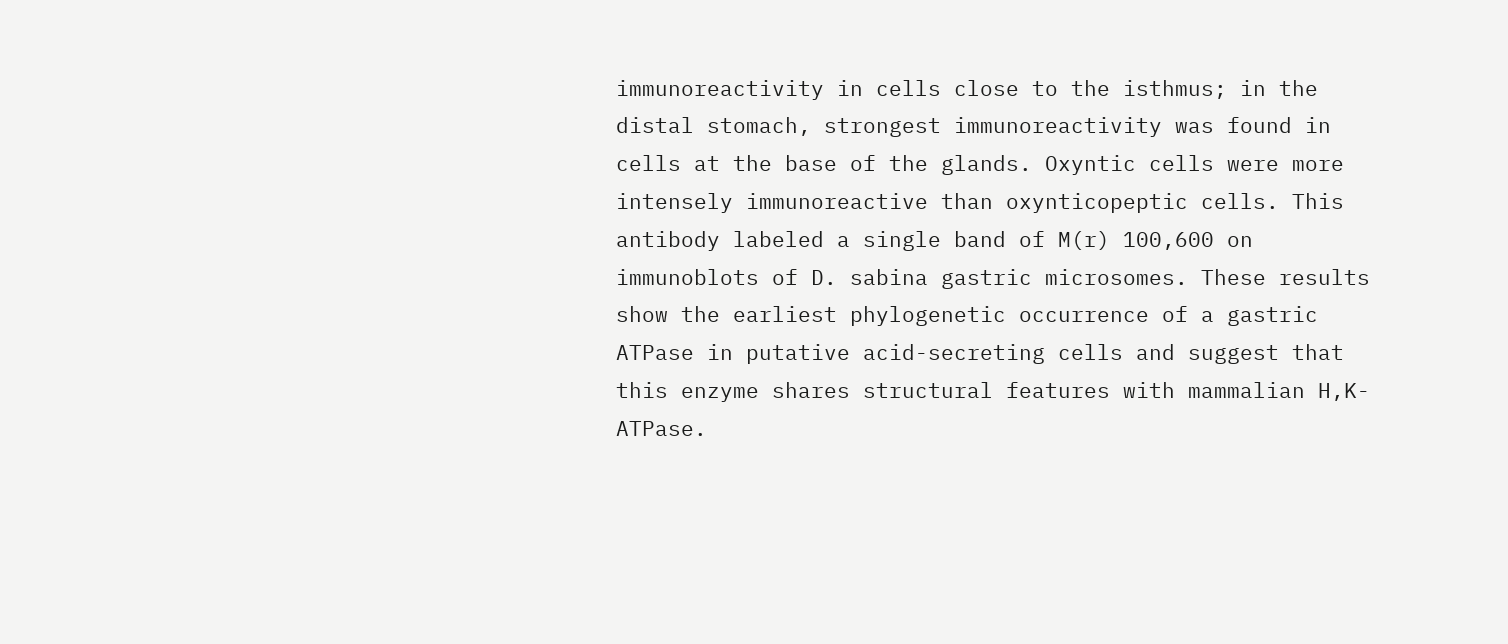immunoreactivity in cells close to the isthmus; in the distal stomach, strongest immunoreactivity was found in cells at the base of the glands. Oxyntic cells were more intensely immunoreactive than oxynticopeptic cells. This antibody labeled a single band of M(r) 100,600 on immunoblots of D. sabina gastric microsomes. These results show the earliest phylogenetic occurrence of a gastric ATPase in putative acid-secreting cells and suggest that this enzyme shares structural features with mammalian H,K-ATPase.